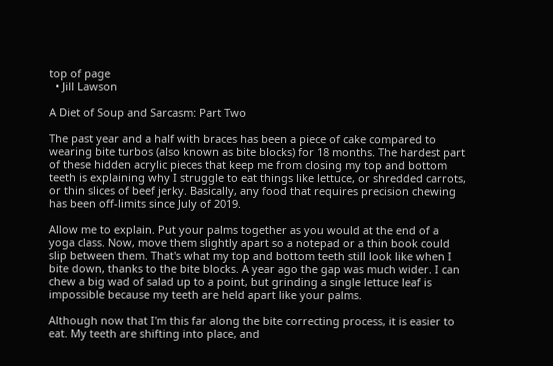top of page
  • Jill Lawson

A Diet of Soup and Sarcasm: Part Two

The past year and a half with braces has been a piece of cake compared to wearing bite turbos (also known as bite blocks) for 18 months. The hardest part of these hidden acrylic pieces that keep me from closing my top and bottom teeth is explaining why I struggle to eat things like lettuce, or shredded carrots, or thin slices of beef jerky. Basically, any food that requires precision chewing has been off-limits since July of 2019.

Allow me to explain. Put your palms together as you would at the end of a yoga class. Now, move them slightly apart so a notepad or a thin book could slip between them. That's what my top and bottom teeth still look like when I bite down, thanks to the bite blocks. A year ago the gap was much wider. I can chew a big wad of salad up to a point, but grinding a single lettuce leaf is impossible because my teeth are held apart like your palms.

Although now that I'm this far along the bite correcting process, it is easier to eat. My teeth are shifting into place, and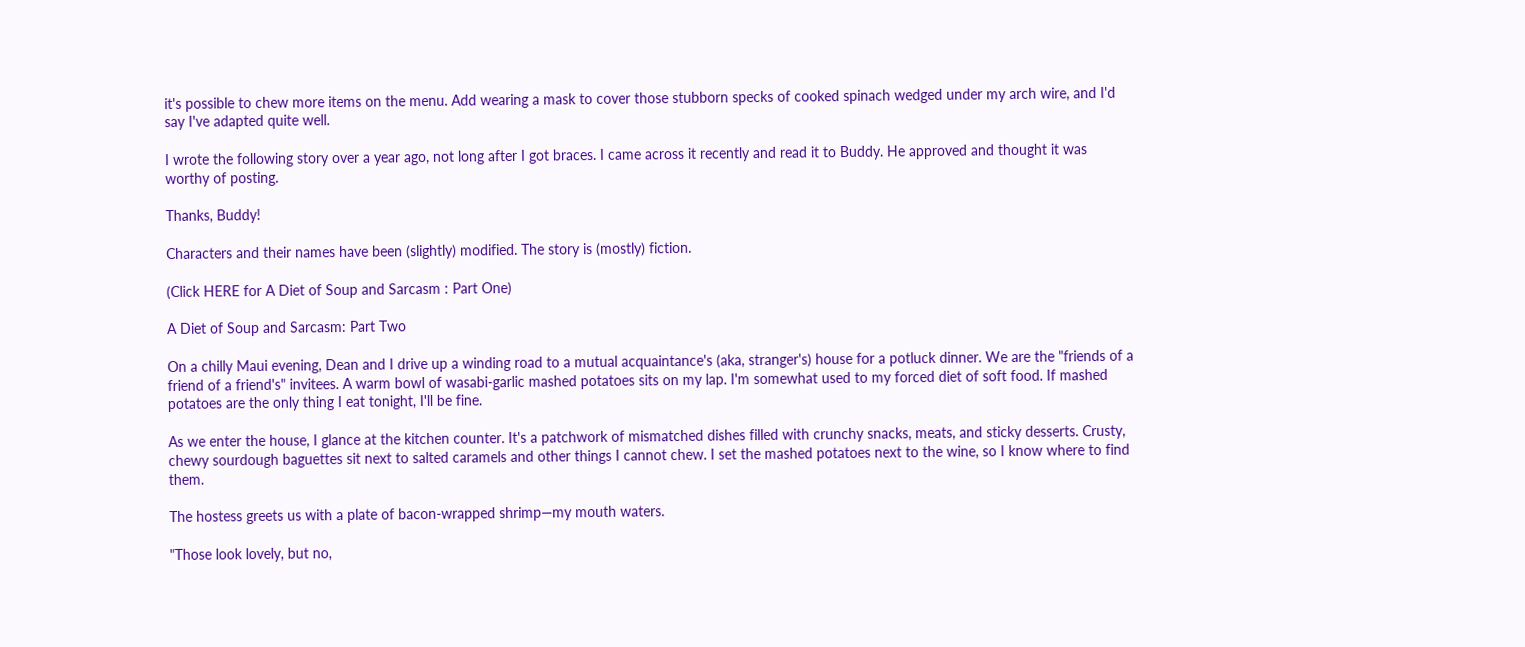it's possible to chew more items on the menu. Add wearing a mask to cover those stubborn specks of cooked spinach wedged under my arch wire, and I'd say I've adapted quite well.

I wrote the following story over a year ago, not long after I got braces. I came across it recently and read it to Buddy. He approved and thought it was worthy of posting.

Thanks, Buddy!

Characters and their names have been (slightly) modified. The story is (mostly) fiction.

(Click HERE for A Diet of Soup and Sarcasm : Part One)

A Diet of Soup and Sarcasm: Part Two

On a chilly Maui evening, Dean and I drive up a winding road to a mutual acquaintance's (aka, stranger's) house for a potluck dinner. We are the "friends of a friend of a friend's" invitees. A warm bowl of wasabi-garlic mashed potatoes sits on my lap. I'm somewhat used to my forced diet of soft food. If mashed potatoes are the only thing I eat tonight, I'll be fine.

As we enter the house, I glance at the kitchen counter. It's a patchwork of mismatched dishes filled with crunchy snacks, meats, and sticky desserts. Crusty, chewy sourdough baguettes sit next to salted caramels and other things I cannot chew. I set the mashed potatoes next to the wine, so I know where to find them.

The hostess greets us with a plate of bacon-wrapped shrimp—my mouth waters.

"Those look lovely, but no,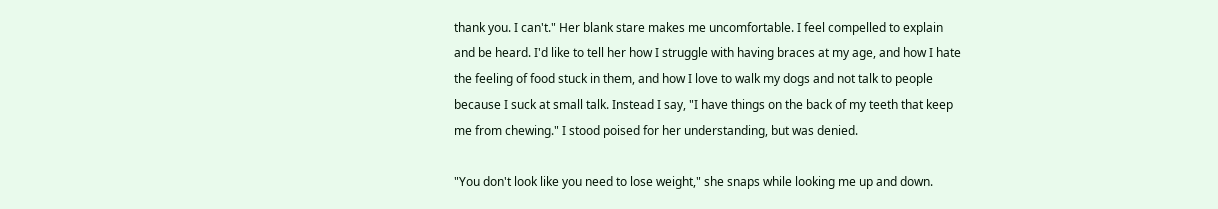thank you. I can't." Her blank stare makes me uncomfortable. I feel compelled to explain and be heard. I'd like to tell her how I struggle with having braces at my age, and how I hate the feeling of food stuck in them, and how I love to walk my dogs and not talk to people because I suck at small talk. Instead I say, "I have things on the back of my teeth that keep me from chewing." I stood poised for her understanding, but was denied.

"You don't look like you need to lose weight," she snaps while looking me up and down.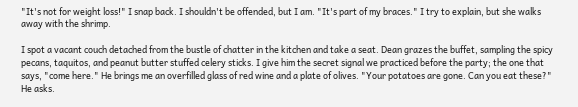"It's not for weight loss!" I snap back. I shouldn't be offended, but I am. "It's part of my braces." I try to explain, but she walks away with the shrimp.

I spot a vacant couch detached from the bustle of chatter in the kitchen and take a seat. Dean grazes the buffet, sampling the spicy pecans, taquitos, and peanut butter stuffed celery sticks. I give him the secret signal we practiced before the party; the one that says, "come here." He brings me an overfilled glass of red wine and a plate of olives. "Your potatoes are gone. Can you eat these?" He asks.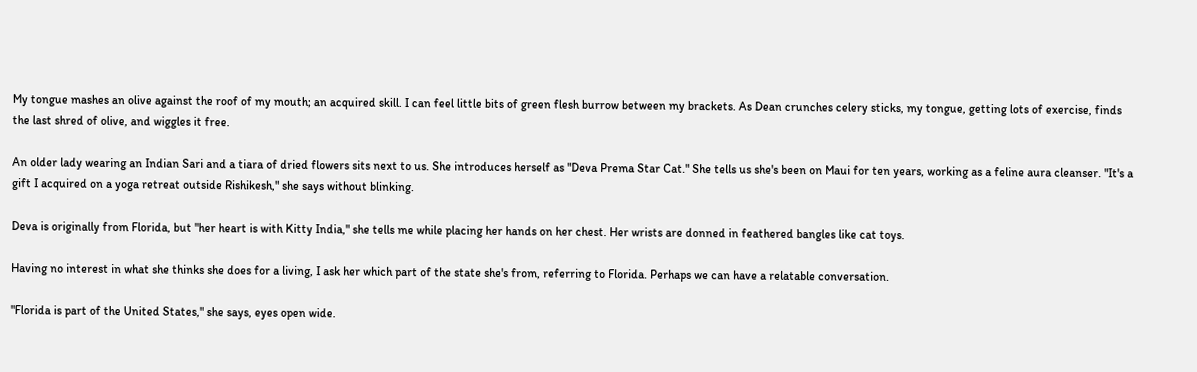My tongue mashes an olive against the roof of my mouth; an acquired skill. I can feel little bits of green flesh burrow between my brackets. As Dean crunches celery sticks, my tongue, getting lots of exercise, finds the last shred of olive, and wiggles it free.

An older lady wearing an Indian Sari and a tiara of dried flowers sits next to us. She introduces herself as "Deva Prema Star Cat." She tells us she's been on Maui for ten years, working as a feline aura cleanser. "It's a gift I acquired on a yoga retreat outside Rishikesh," she says without blinking.

Deva is originally from Florida, but "her heart is with Kitty India," she tells me while placing her hands on her chest. Her wrists are donned in feathered bangles like cat toys.

Having no interest in what she thinks she does for a living, I ask her which part of the state she's from, referring to Florida. Perhaps we can have a relatable conversation.

"Florida is part of the United States," she says, eyes open wide.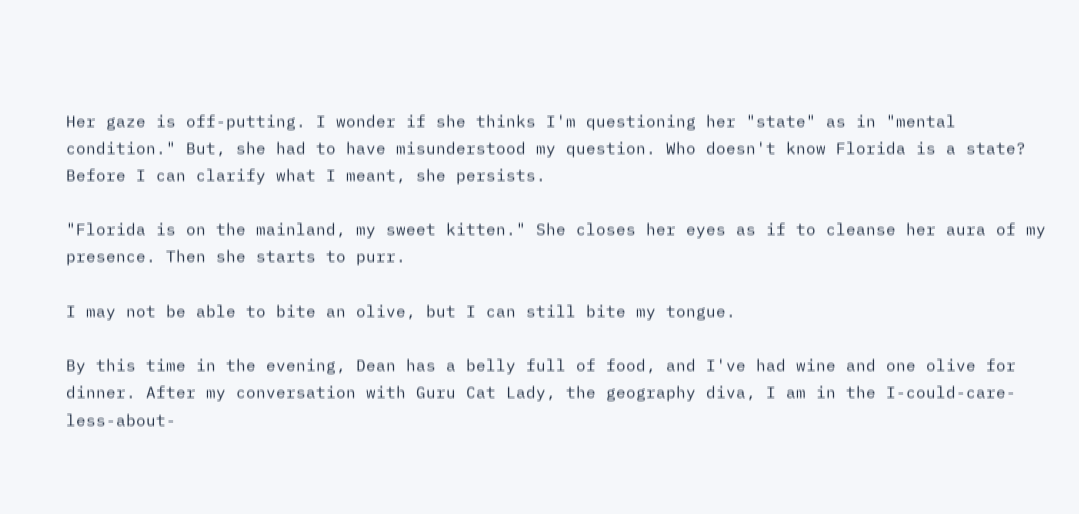Her gaze is off-putting. I wonder if she thinks I'm questioning her "state" as in "mental condition." But, she had to have misunderstood my question. Who doesn't know Florida is a state? Before I can clarify what I meant, she persists.

"Florida is on the mainland, my sweet kitten." She closes her eyes as if to cleanse her aura of my presence. Then she starts to purr.

I may not be able to bite an olive, but I can still bite my tongue.

By this time in the evening, Dean has a belly full of food, and I've had wine and one olive for dinner. After my conversation with Guru Cat Lady, the geography diva, I am in the I-could-care-less-about-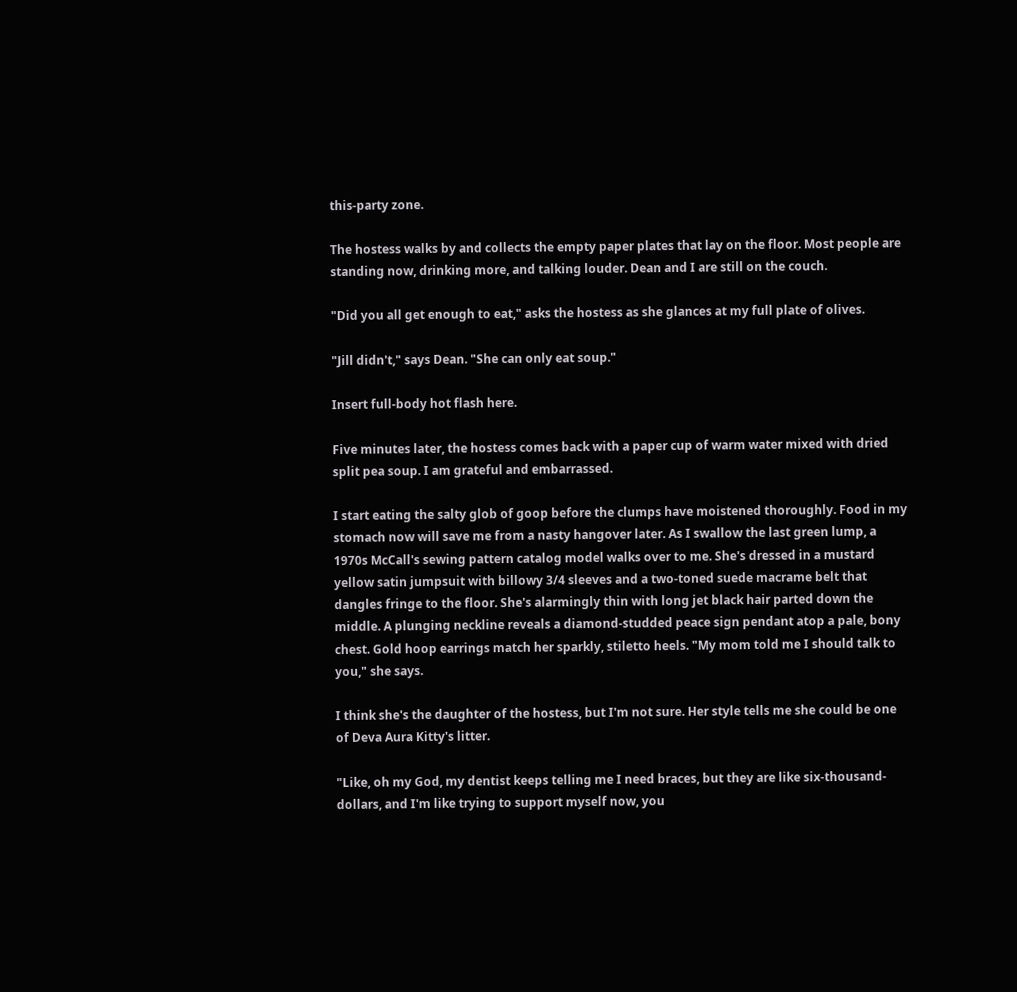this-party zone.

The hostess walks by and collects the empty paper plates that lay on the floor. Most people are standing now, drinking more, and talking louder. Dean and I are still on the couch.

"Did you all get enough to eat," asks the hostess as she glances at my full plate of olives.

"Jill didn't," says Dean. "She can only eat soup."

Insert full-body hot flash here.

Five minutes later, the hostess comes back with a paper cup of warm water mixed with dried split pea soup. I am grateful and embarrassed.

I start eating the salty glob of goop before the clumps have moistened thoroughly. Food in my stomach now will save me from a nasty hangover later. As I swallow the last green lump, a 1970s McCall's sewing pattern catalog model walks over to me. She's dressed in a mustard yellow satin jumpsuit with billowy 3/4 sleeves and a two-toned suede macrame belt that dangles fringe to the floor. She's alarmingly thin with long jet black hair parted down the middle. A plunging neckline reveals a diamond-studded peace sign pendant atop a pale, bony chest. Gold hoop earrings match her sparkly, stiletto heels. "My mom told me I should talk to you," she says.

I think she's the daughter of the hostess, but I'm not sure. Her style tells me she could be one of Deva Aura Kitty's litter.

"Like, oh my God, my dentist keeps telling me I need braces, but they are like six-thousand-dollars, and I'm like trying to support myself now, you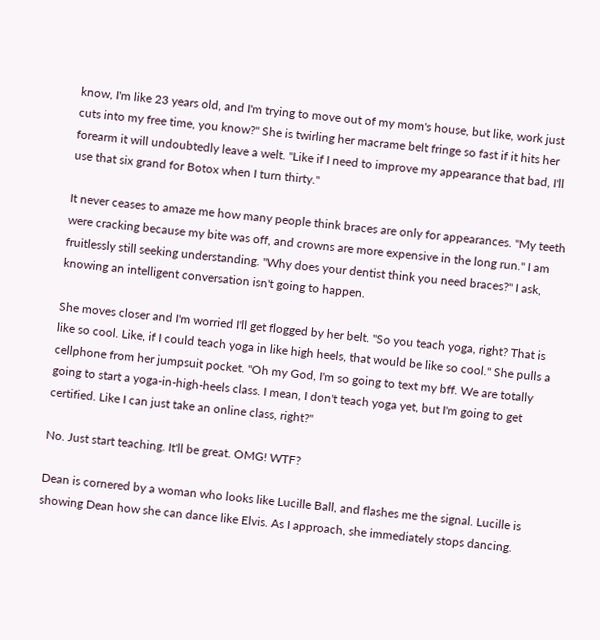know, I'm like 23 years old, and I'm trying to move out of my mom's house, but like, work just cuts into my free time, you know?" She is twirling her macrame belt fringe so fast if it hits her forearm it will undoubtedly leave a welt. "Like if I need to improve my appearance that bad, I'll use that six grand for Botox when I turn thirty."

It never ceases to amaze me how many people think braces are only for appearances. "My teeth were cracking because my bite was off, and crowns are more expensive in the long run." I am fruitlessly still seeking understanding. "Why does your dentist think you need braces?" I ask, knowing an intelligent conversation isn't going to happen.

She moves closer and I'm worried I'll get flogged by her belt. "So you teach yoga, right? That is like so cool. Like, if I could teach yoga in like high heels, that would be like so cool." She pulls a cellphone from her jumpsuit pocket. "Oh my God, I'm so going to text my bff. We are totally going to start a yoga-in-high-heels class. I mean, I don't teach yoga yet, but I'm going to get certified. Like I can just take an online class, right?"

No. Just start teaching. It'll be great. OMG! WTF?

Dean is cornered by a woman who looks like Lucille Ball, and flashes me the signal. Lucille is showing Dean how she can dance like Elvis. As I approach, she immediately stops dancing.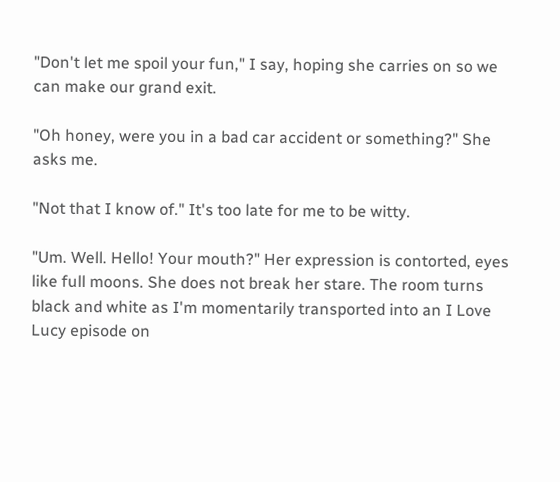"Don't let me spoil your fun," I say, hoping she carries on so we can make our grand exit.

"Oh honey, were you in a bad car accident or something?" She asks me.

"Not that I know of." It's too late for me to be witty.

"Um. Well. Hello! Your mouth?" Her expression is contorted, eyes like full moons. She does not break her stare. The room turns black and white as I'm momentarily transported into an I Love Lucy episode on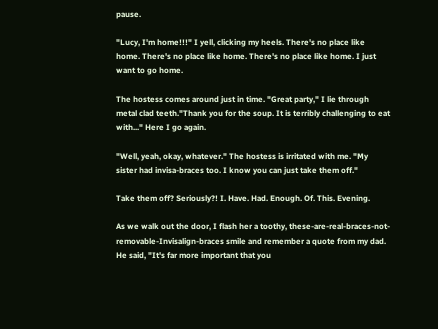pause.

"Lucy, I'm home!!!" I yell, clicking my heels. There's no place like home. There's no place like home. There's no place like home. I just want to go home.

The hostess comes around just in time. "Great party," I lie through metal clad teeth."Thank you for the soup. It is terribly challenging to eat with..." Here I go again.

"Well, yeah, okay, whatever." The hostess is irritated with me. "My sister had invisa-braces too. I know you can just take them off."

Take them off? Seriously?! I. Have. Had. Enough. Of. This. Evening.

As we walk out the door, I flash her a toothy, these-are-real-braces-not-removable-Invisalign-braces smile and remember a quote from my dad. He said, "It's far more important that you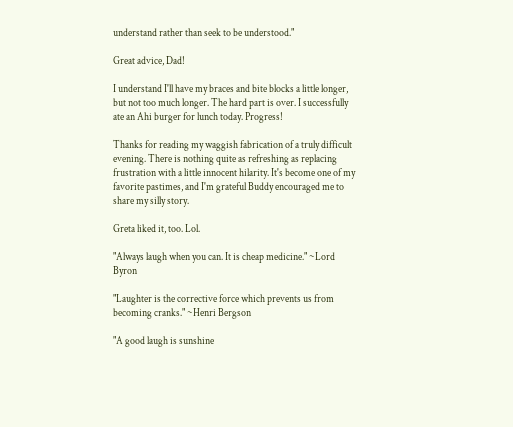understand rather than seek to be understood."

Great advice, Dad!

I understand I'll have my braces and bite blocks a little longer, but not too much longer. The hard part is over. I successfully ate an Ahi burger for lunch today. Progress!

Thanks for reading my waggish fabrication of a truly difficult evening. There is nothing quite as refreshing as replacing frustration with a little innocent hilarity. It's become one of my favorite pastimes, and I'm grateful Buddy encouraged me to share my silly story.

Greta liked it, too. Lol.

"Always laugh when you can. It is cheap medicine." ~Lord Byron

"Laughter is the corrective force which prevents us from becoming cranks." ~Henri Bergson

"A good laugh is sunshine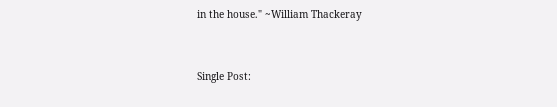in the house." ~William Thackeray


Single Post: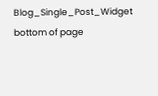Blog_Single_Post_Widget
bottom of page